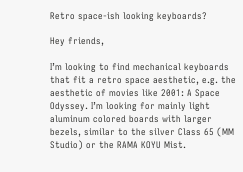Retro space-ish looking keyboards?

Hey friends,

I’m looking to find mechanical keyboards that fit a retro space aesthetic, e.g. the aesthetic of movies like 2001: A Space Odyssey. I’m looking for mainly light aluminum colored boards with larger bezels, similar to the silver Class 65 (MM Studio) or the RAMA KOYU Mist.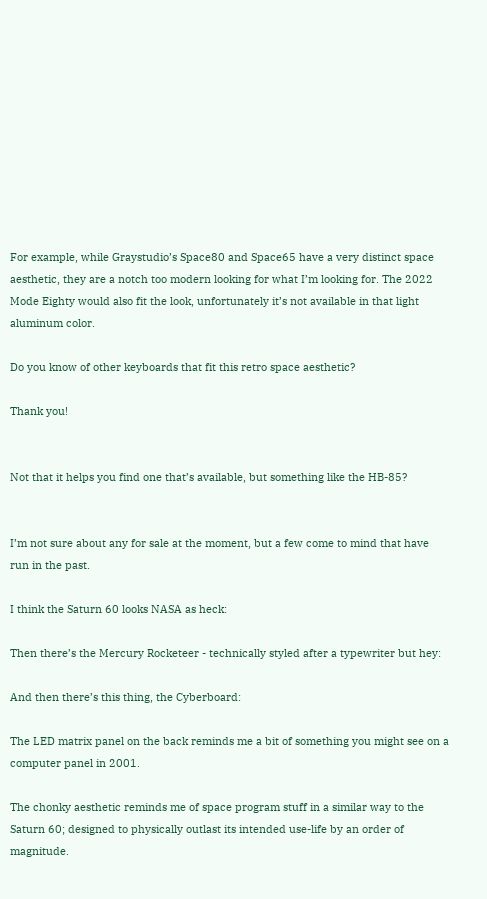For example, while Graystudio’s Space80 and Space65 have a very distinct space aesthetic, they are a notch too modern looking for what I’m looking for. The 2022 Mode Eighty would also fit the look, unfortunately it’s not available in that light aluminum color.

Do you know of other keyboards that fit this retro space aesthetic?

Thank you!


Not that it helps you find one that’s available, but something like the HB-85?


I’m not sure about any for sale at the moment, but a few come to mind that have run in the past.

I think the Saturn 60 looks NASA as heck:

Then there’s the Mercury Rocketeer - technically styled after a typewriter but hey:

And then there’s this thing, the Cyberboard:

The LED matrix panel on the back reminds me a bit of something you might see on a computer panel in 2001.

The chonky aesthetic reminds me of space program stuff in a similar way to the Saturn 60; designed to physically outlast its intended use-life by an order of magnitude.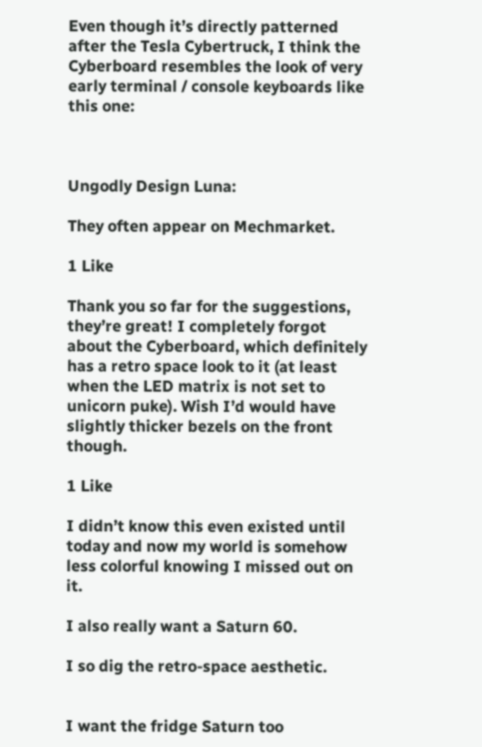Even though it’s directly patterned after the Tesla Cybertruck, I think the Cyberboard resembles the look of very early terminal / console keyboards like this one:



Ungodly Design Luna:

They often appear on Mechmarket.

1 Like

Thank you so far for the suggestions, they’re great! I completely forgot about the Cyberboard, which definitely has a retro space look to it (at least when the LED matrix is not set to unicorn puke). Wish I’d would have slightly thicker bezels on the front though.

1 Like

I didn’t know this even existed until today and now my world is somehow less colorful knowing I missed out on it.

I also really want a Saturn 60.

I so dig the retro-space aesthetic.


I want the fridge Saturn too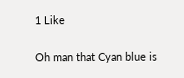1 Like

Oh man that Cyan blue is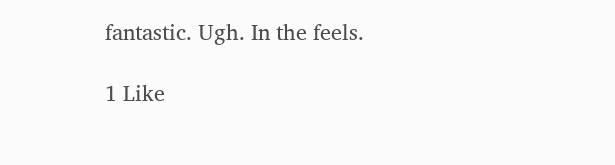fantastic. Ugh. In the feels.

1 Like